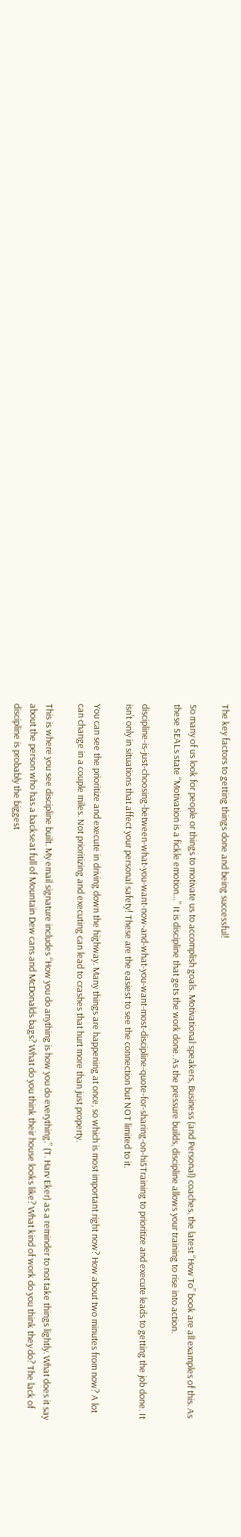The key factors to getting things done and being successful!

So many of us look for people or things to motivate us to accomplish goals. Motivational speakers, Business (and Personal) coaches, the latest “How To” book are all examples of this. As these SEALs state “Motivation is a fickle emotion…” It is discipline that gets the work done. As the pressure builds, discipline allows your training to rise into action.

discipline-is-just-choosing-between-what-you-want-now-and-what-you-want-most-discipline-quote-for-sharing-on-hi5Training to prioritize and execute leads to getting the job done. It isn’t only in situations that affect your personal safety! These are the easiest to see the connection but NOT limited to it.

You can see the prioritize and execute in driving down the highway. Many things are happening at once, so which is most important right now? How about two minutes from now? A lot can change in a couple miles. Not prioritizing and executing can lead to crashes that hurt more than just property.

This is where you see discipline built. My email signature includes “How you do anything is how you do everything.” (T. Harv Eker) as a reminder to not take things lightly. What does it say about the person who has a backseat full of Mountain Dew cans and McDonalds bags? What do you think their house looks like? What kind of work do you think they do? The lack of discipline is probably the biggest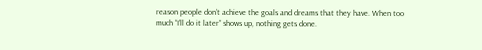reason people don’t achieve the goals and dreams that they have. When too much “I’ll do it later” shows up, nothing gets done.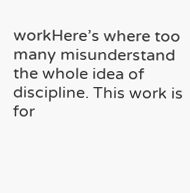workHere’s where too many misunderstand the whole idea of discipline. This work is for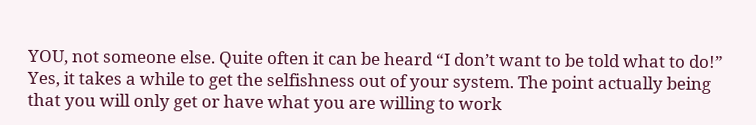YOU, not someone else. Quite often it can be heard “I don’t want to be told what to do!” Yes, it takes a while to get the selfishness out of your system. The point actually being that you will only get or have what you are willing to work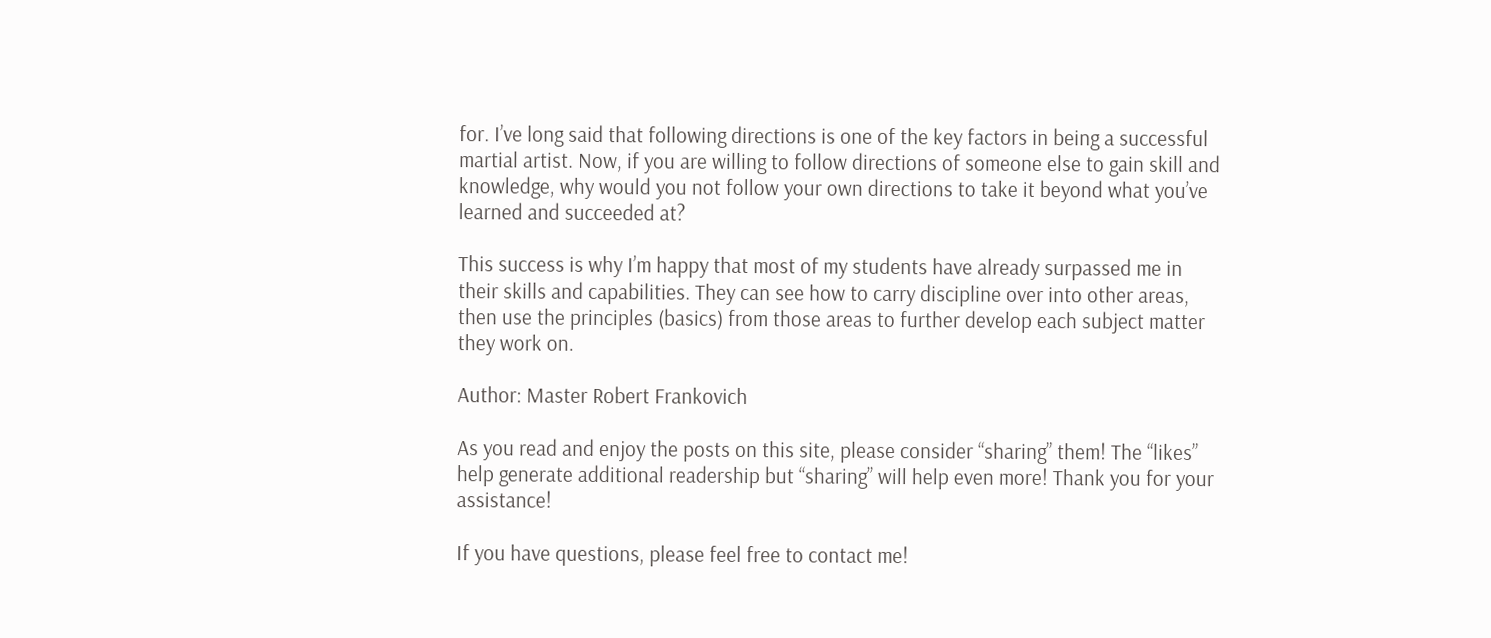for. I’ve long said that following directions is one of the key factors in being a successful martial artist. Now, if you are willing to follow directions of someone else to gain skill and knowledge, why would you not follow your own directions to take it beyond what you’ve learned and succeeded at?

This success is why I’m happy that most of my students have already surpassed me in their skills and capabilities. They can see how to carry discipline over into other areas, then use the principles (basics) from those areas to further develop each subject matter they work on.

Author: Master Robert Frankovich

As you read and enjoy the posts on this site, please consider “sharing” them! The “likes” help generate additional readership but “sharing” will help even more! Thank you for your assistance!

If you have questions, please feel free to contact me!